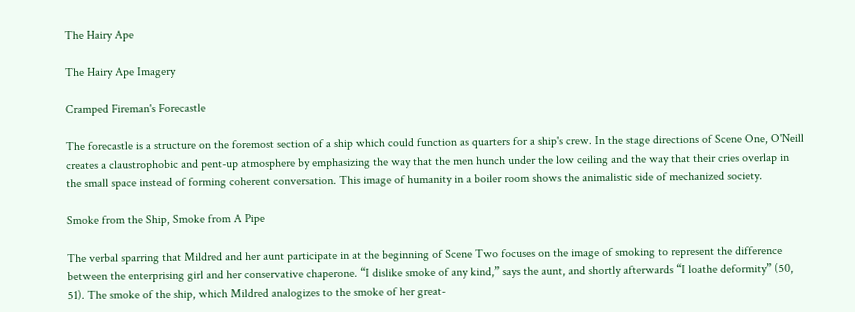The Hairy Ape

The Hairy Ape Imagery

Cramped Fireman's Forecastle

The forecastle is a structure on the foremost section of a ship which could function as quarters for a ship's crew. In the stage directions of Scene One, O'Neill creates a claustrophobic and pent-up atmosphere by emphasizing the way that the men hunch under the low ceiling and the way that their cries overlap in the small space instead of forming coherent conversation. This image of humanity in a boiler room shows the animalistic side of mechanized society.

Smoke from the Ship, Smoke from A Pipe

The verbal sparring that Mildred and her aunt participate in at the beginning of Scene Two focuses on the image of smoking to represent the difference between the enterprising girl and her conservative chaperone. “I dislike smoke of any kind,” says the aunt, and shortly afterwards “I loathe deformity” (50, 51). The smoke of the ship, which Mildred analogizes to the smoke of her great-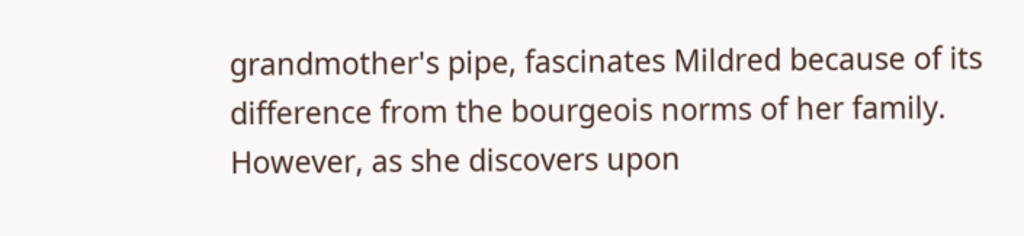grandmother's pipe, fascinates Mildred because of its difference from the bourgeois norms of her family. However, as she discovers upon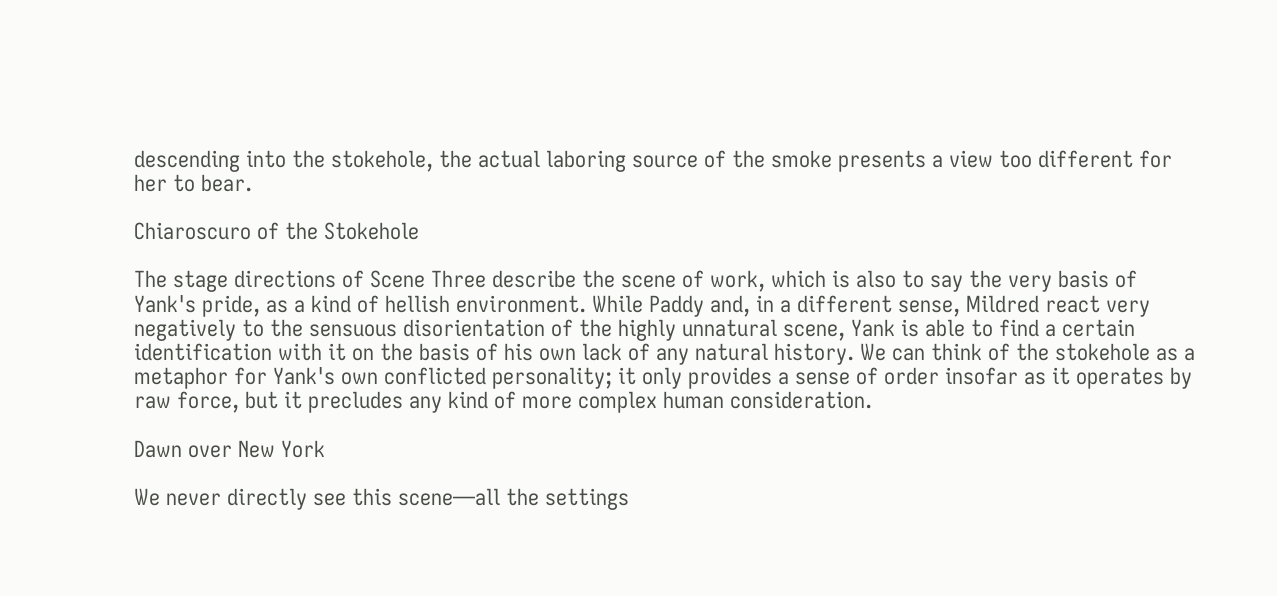descending into the stokehole, the actual laboring source of the smoke presents a view too different for her to bear.

Chiaroscuro of the Stokehole

The stage directions of Scene Three describe the scene of work, which is also to say the very basis of Yank's pride, as a kind of hellish environment. While Paddy and, in a different sense, Mildred react very negatively to the sensuous disorientation of the highly unnatural scene, Yank is able to find a certain identification with it on the basis of his own lack of any natural history. We can think of the stokehole as a metaphor for Yank's own conflicted personality; it only provides a sense of order insofar as it operates by raw force, but it precludes any kind of more complex human consideration.

Dawn over New York

We never directly see this scene—all the settings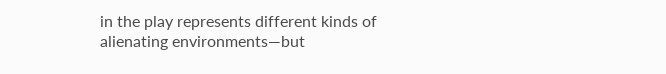in the play represents different kinds of alienating environments—but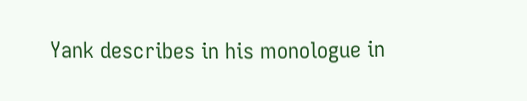Yank describes in his monologue in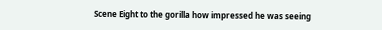Scene Eight to the gorilla how impressed he was seeing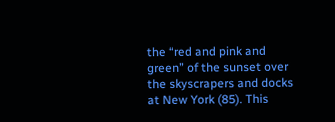the “red and pink and green” of the sunset over the skyscrapers and docks at New York (85). This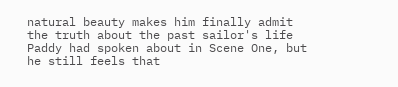natural beauty makes him finally admit the truth about the past sailor's life Paddy had spoken about in Scene One, but he still feels that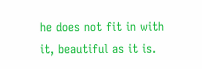he does not fit in with it, beautiful as it is.